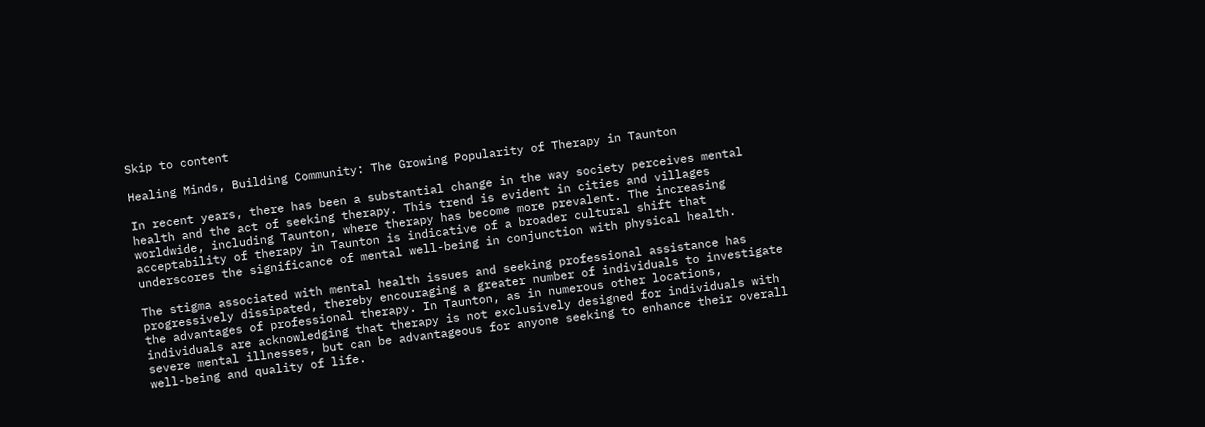Skip to content

Healing Minds, Building Community: The Growing Popularity of Therapy in Taunton

In recent years, there has been a substantial change in the way society perceives mental health and the act of seeking therapy. This trend is evident in cities and villages worldwide, including Taunton, where therapy has become more prevalent. The increasing acceptability of therapy in Taunton is indicative of a broader cultural shift that underscores the significance of mental well-being in conjunction with physical health.

The stigma associated with mental health issues and seeking professional assistance has progressively dissipated, thereby encouraging a greater number of individuals to investigate the advantages of professional therapy. In Taunton, as in numerous other locations, individuals are acknowledging that therapy is not exclusively designed for individuals with severe mental illnesses, but can be advantageous for anyone seeking to enhance their overall well-being and quality of life.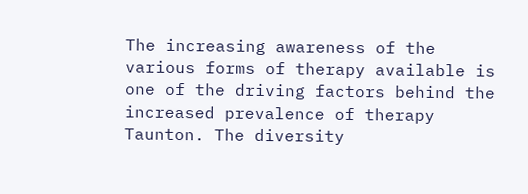The increasing awareness of the various forms of therapy available is one of the driving factors behind the increased prevalence of therapy Taunton. The diversity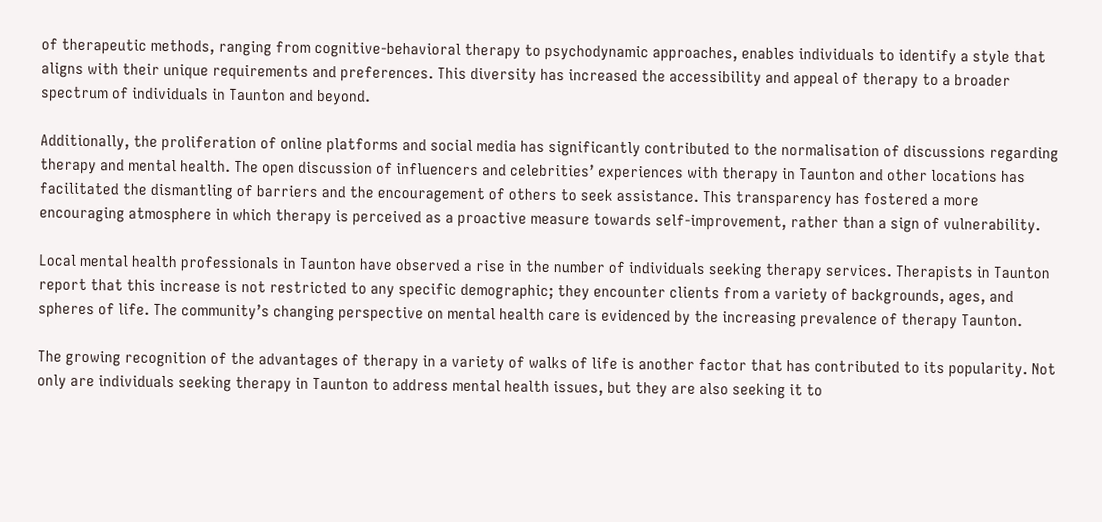of therapeutic methods, ranging from cognitive-behavioral therapy to psychodynamic approaches, enables individuals to identify a style that aligns with their unique requirements and preferences. This diversity has increased the accessibility and appeal of therapy to a broader spectrum of individuals in Taunton and beyond.

Additionally, the proliferation of online platforms and social media has significantly contributed to the normalisation of discussions regarding therapy and mental health. The open discussion of influencers and celebrities’ experiences with therapy in Taunton and other locations has facilitated the dismantling of barriers and the encouragement of others to seek assistance. This transparency has fostered a more encouraging atmosphere in which therapy is perceived as a proactive measure towards self-improvement, rather than a sign of vulnerability.

Local mental health professionals in Taunton have observed a rise in the number of individuals seeking therapy services. Therapists in Taunton report that this increase is not restricted to any specific demographic; they encounter clients from a variety of backgrounds, ages, and spheres of life. The community’s changing perspective on mental health care is evidenced by the increasing prevalence of therapy Taunton.

The growing recognition of the advantages of therapy in a variety of walks of life is another factor that has contributed to its popularity. Not only are individuals seeking therapy in Taunton to address mental health issues, but they are also seeking it to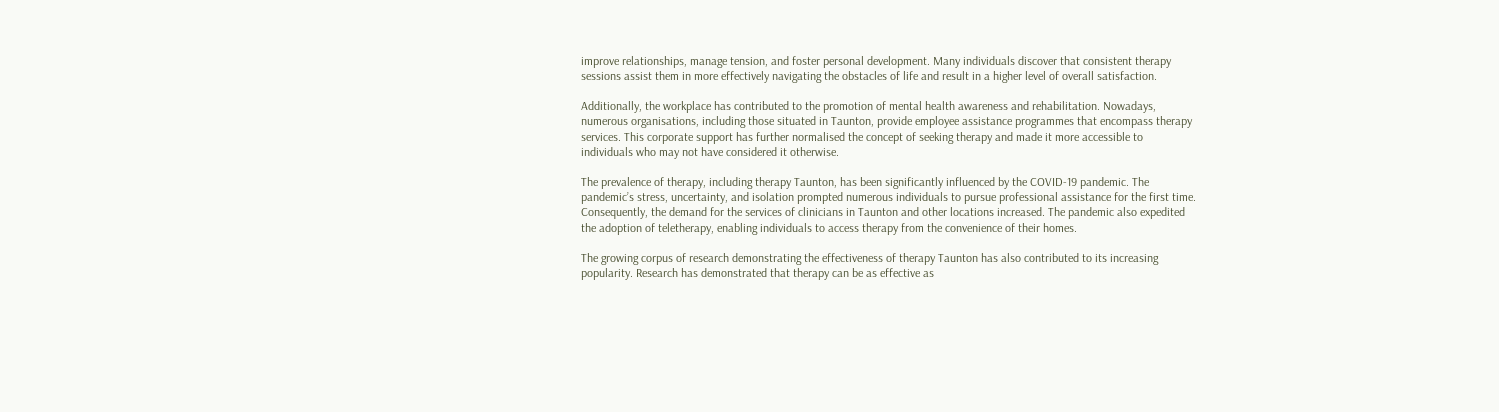improve relationships, manage tension, and foster personal development. Many individuals discover that consistent therapy sessions assist them in more effectively navigating the obstacles of life and result in a higher level of overall satisfaction.

Additionally, the workplace has contributed to the promotion of mental health awareness and rehabilitation. Nowadays, numerous organisations, including those situated in Taunton, provide employee assistance programmes that encompass therapy services. This corporate support has further normalised the concept of seeking therapy and made it more accessible to individuals who may not have considered it otherwise.

The prevalence of therapy, including therapy Taunton, has been significantly influenced by the COVID-19 pandemic. The pandemic’s stress, uncertainty, and isolation prompted numerous individuals to pursue professional assistance for the first time. Consequently, the demand for the services of clinicians in Taunton and other locations increased. The pandemic also expedited the adoption of teletherapy, enabling individuals to access therapy from the convenience of their homes.

The growing corpus of research demonstrating the effectiveness of therapy Taunton has also contributed to its increasing popularity. Research has demonstrated that therapy can be as effective as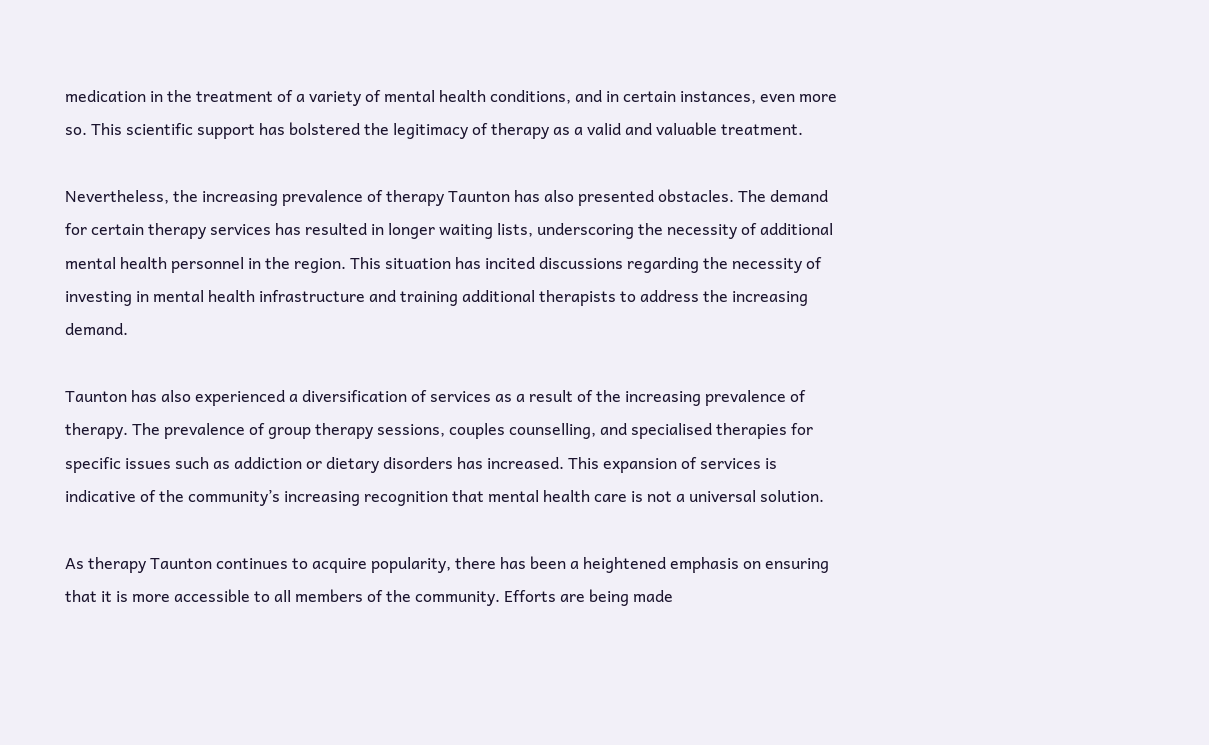medication in the treatment of a variety of mental health conditions, and in certain instances, even more so. This scientific support has bolstered the legitimacy of therapy as a valid and valuable treatment.

Nevertheless, the increasing prevalence of therapy Taunton has also presented obstacles. The demand for certain therapy services has resulted in longer waiting lists, underscoring the necessity of additional mental health personnel in the region. This situation has incited discussions regarding the necessity of investing in mental health infrastructure and training additional therapists to address the increasing demand.

Taunton has also experienced a diversification of services as a result of the increasing prevalence of therapy. The prevalence of group therapy sessions, couples counselling, and specialised therapies for specific issues such as addiction or dietary disorders has increased. This expansion of services is indicative of the community’s increasing recognition that mental health care is not a universal solution.

As therapy Taunton continues to acquire popularity, there has been a heightened emphasis on ensuring that it is more accessible to all members of the community. Efforts are being made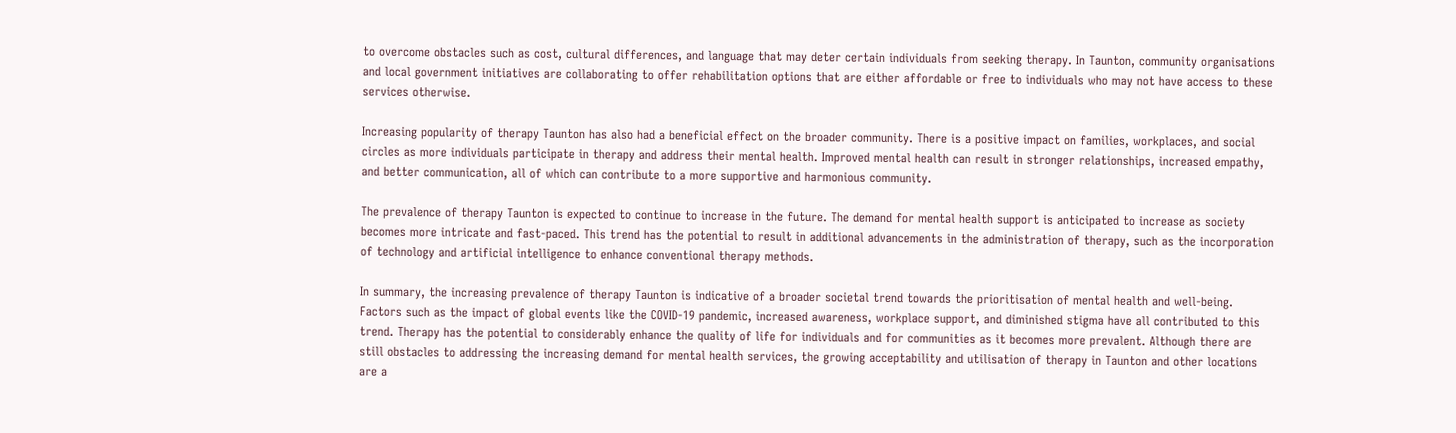to overcome obstacles such as cost, cultural differences, and language that may deter certain individuals from seeking therapy. In Taunton, community organisations and local government initiatives are collaborating to offer rehabilitation options that are either affordable or free to individuals who may not have access to these services otherwise.

Increasing popularity of therapy Taunton has also had a beneficial effect on the broader community. There is a positive impact on families, workplaces, and social circles as more individuals participate in therapy and address their mental health. Improved mental health can result in stronger relationships, increased empathy, and better communication, all of which can contribute to a more supportive and harmonious community.

The prevalence of therapy Taunton is expected to continue to increase in the future. The demand for mental health support is anticipated to increase as society becomes more intricate and fast-paced. This trend has the potential to result in additional advancements in the administration of therapy, such as the incorporation of technology and artificial intelligence to enhance conventional therapy methods.

In summary, the increasing prevalence of therapy Taunton is indicative of a broader societal trend towards the prioritisation of mental health and well-being. Factors such as the impact of global events like the COVID-19 pandemic, increased awareness, workplace support, and diminished stigma have all contributed to this trend. Therapy has the potential to considerably enhance the quality of life for individuals and for communities as it becomes more prevalent. Although there are still obstacles to addressing the increasing demand for mental health services, the growing acceptability and utilisation of therapy in Taunton and other locations are a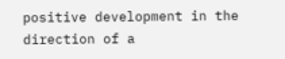positive development in the direction of a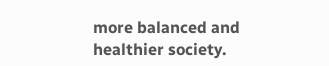more balanced and healthier society.